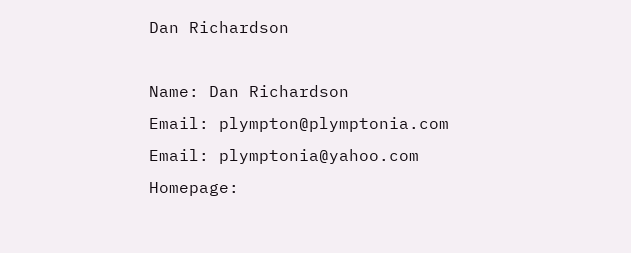Dan Richardson

Name: Dan Richardson
Email: plympton@plymptonia.com
Email: plymptonia@yahoo.com
Homepage: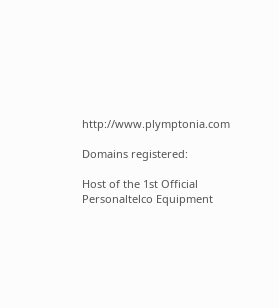http://www.plymptonia.com

Domains registered:

Host of the 1st Official Personaltelco Equipment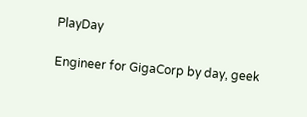PlayDay

Engineer for GigaCorp by day, geek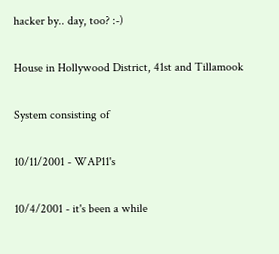hacker by.. day, too? :-)

House in Hollywood District, 41st and Tillamook

System consisting of

10/11/2001 - WAP11's

10/4/2001 - it's been a while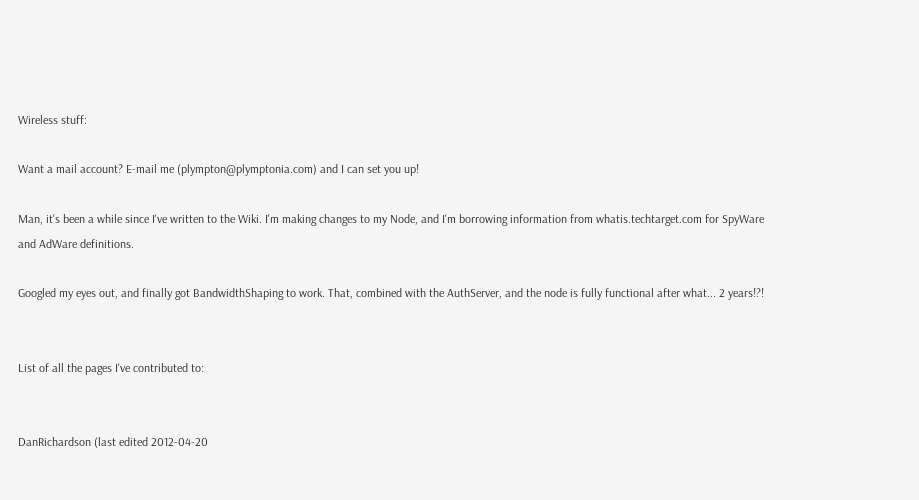Wireless stuff:

Want a mail account? E-mail me (plympton@plymptonia.com) and I can set you up!

Man, it's been a while since I've written to the Wiki. I'm making changes to my Node, and I'm borrowing information from whatis.techtarget.com for SpyWare and AdWare definitions.

Googled my eyes out, and finally got BandwidthShaping to work. That, combined with the AuthServer, and the node is fully functional after what... 2 years!?!


List of all the pages I've contributed to:


DanRichardson (last edited 2012-04-20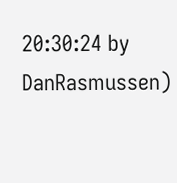20:30:24 by DanRasmussen)